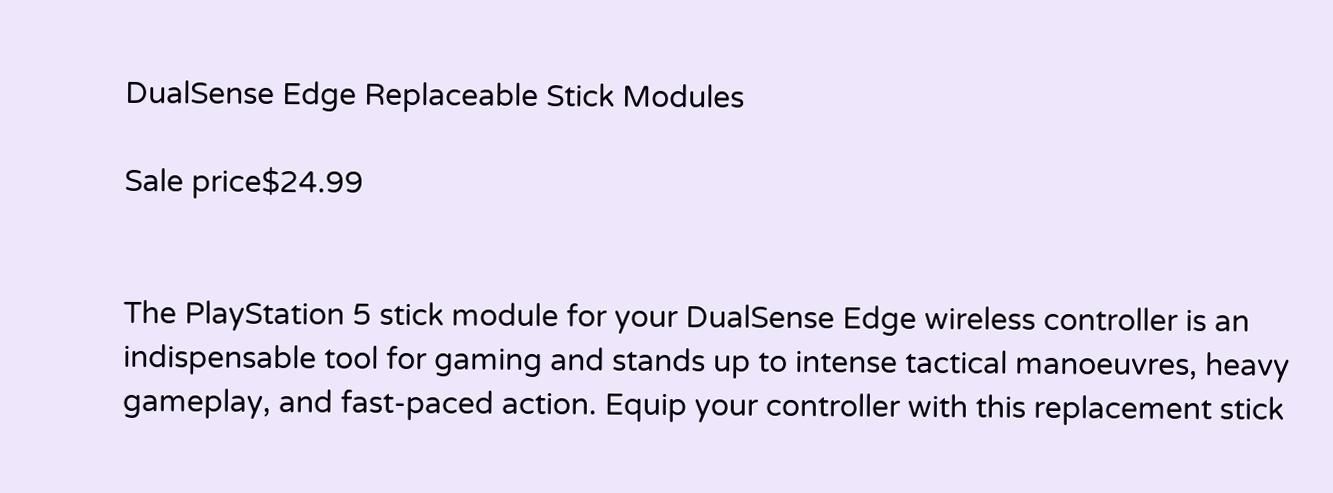DualSense Edge Replaceable Stick Modules

Sale price$24.99


The PlayStation 5 stick module for your DualSense Edge wireless controller is an indispensable tool for gaming and stands up to intense tactical manoeuvres, heavy gameplay, and fast-paced action. Equip your controller with this replacement stick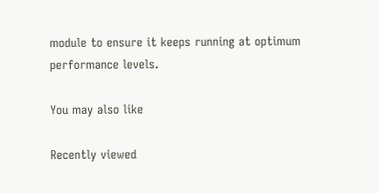module to ensure it keeps running at optimum performance levels.

You may also like

Recently viewed